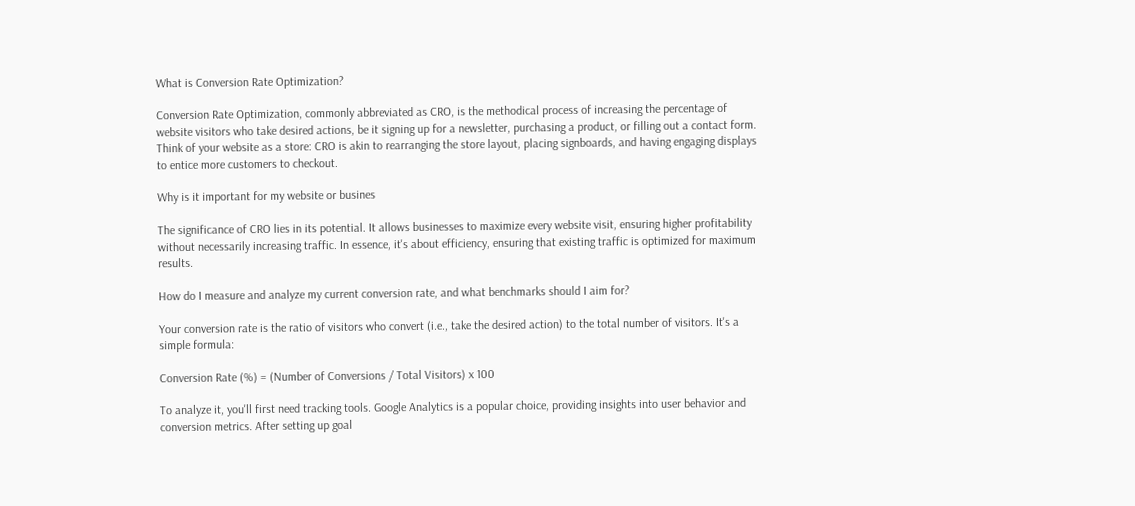What is Conversion Rate Optimization?

Conversion Rate Optimization, commonly abbreviated as CRO, is the methodical process of increasing the percentage of website visitors who take desired actions, be it signing up for a newsletter, purchasing a product, or filling out a contact form. Think of your website as a store: CRO is akin to rearranging the store layout, placing signboards, and having engaging displays to entice more customers to checkout.

Why is it important for my website or busines

The significance of CRO lies in its potential. It allows businesses to maximize every website visit, ensuring higher profitability without necessarily increasing traffic. In essence, it's about efficiency, ensuring that existing traffic is optimized for maximum results.

How do I measure and analyze my current conversion rate, and what benchmarks should I aim for?

Your conversion rate is the ratio of visitors who convert (i.e., take the desired action) to the total number of visitors. It's a simple formula:

Conversion Rate (%) = (Number of Conversions / Total Visitors) x 100

To analyze it, you'll first need tracking tools. Google Analytics is a popular choice, providing insights into user behavior and conversion metrics. After setting up goal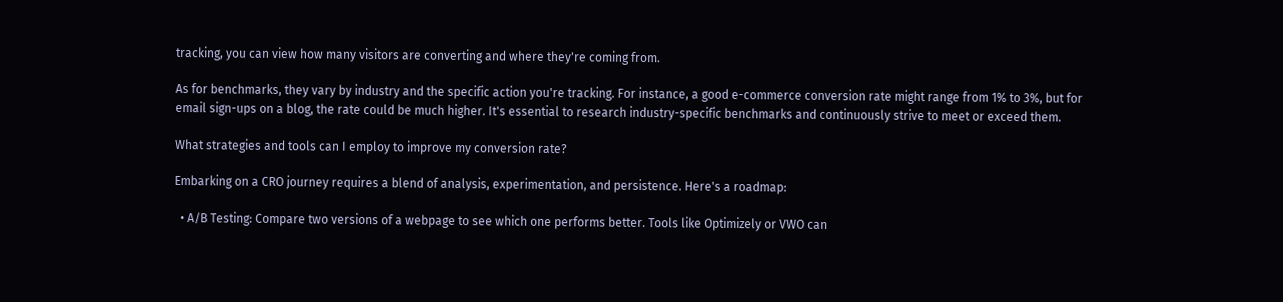tracking, you can view how many visitors are converting and where they're coming from.

As for benchmarks, they vary by industry and the specific action you're tracking. For instance, a good e-commerce conversion rate might range from 1% to 3%, but for email sign-ups on a blog, the rate could be much higher. It's essential to research industry-specific benchmarks and continuously strive to meet or exceed them.

What strategies and tools can I employ to improve my conversion rate?

Embarking on a CRO journey requires a blend of analysis, experimentation, and persistence. Here's a roadmap:

  • A/B Testing: Compare two versions of a webpage to see which one performs better. Tools like Optimizely or VWO can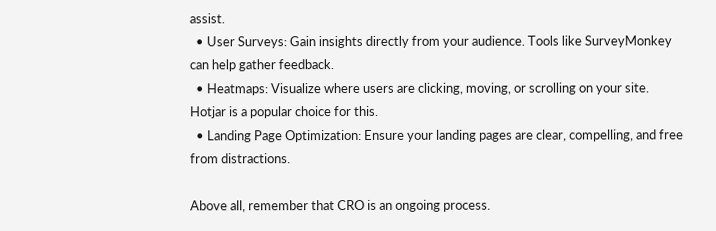assist.
  • User Surveys: Gain insights directly from your audience. Tools like SurveyMonkey can help gather feedback.
  • Heatmaps: Visualize where users are clicking, moving, or scrolling on your site. Hotjar is a popular choice for this.
  • Landing Page Optimization: Ensure your landing pages are clear, compelling, and free from distractions.

Above all, remember that CRO is an ongoing process.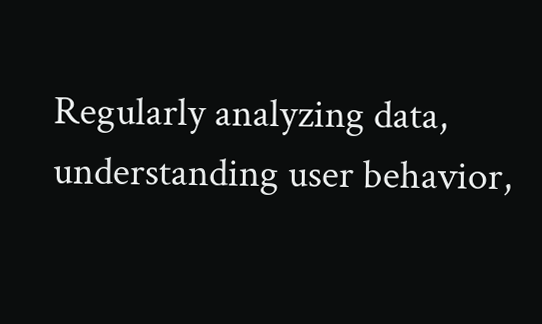Regularly analyzing data, understanding user behavior,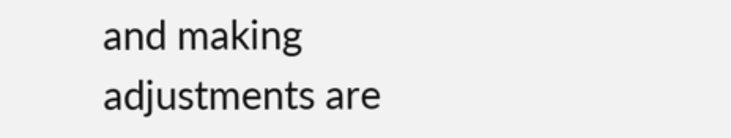and making adjustments are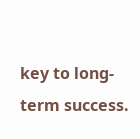key to long-term success.